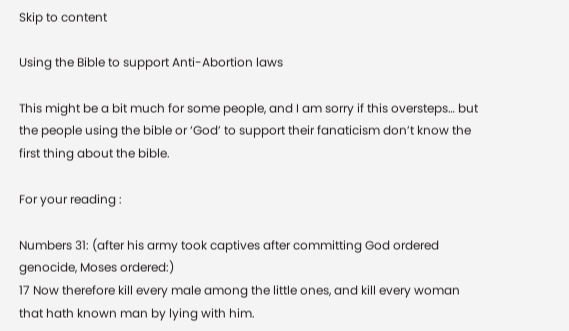Skip to content

Using the Bible to support Anti-Abortion laws

This might be a bit much for some people, and I am sorry if this oversteps… but the people using the bible or ‘God’ to support their fanaticism don’t know the first thing about the bible.

For your reading :

Numbers 31: (after his army took captives after committing God ordered genocide, Moses ordered:)
17 Now therefore kill every male among the little ones, and kill every woman that hath known man by lying with him.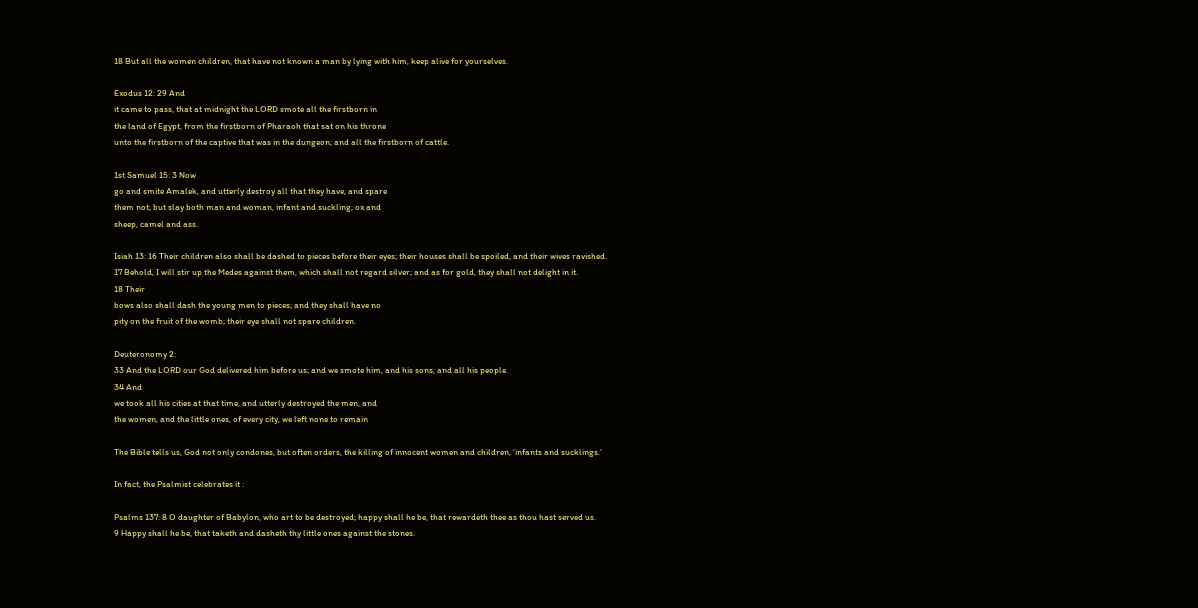18 But all the women children, that have not known a man by lying with him, keep alive for yourselves.

Exodus 12: 29 And
it came to pass, that at midnight the LORD smote all the firstborn in
the land of Egypt, from the firstborn of Pharaoh that sat on his throne
unto the firstborn of the captive that was in the dungeon; and all the firstborn of cattle.

1st Samuel 15: 3 Now
go and smite Amalek, and utterly destroy all that they have, and spare
them not; but slay both man and woman, infant and suckling, ox and
sheep, camel and ass.

Isiah 13: 16 Their children also shall be dashed to pieces before their eyes; their houses shall be spoiled, and their wives ravished.
17 Behold, I will stir up the Medes against them, which shall not regard silver; and as for gold, they shall not delight in it.
18 Their
bows also shall dash the young men to pieces; and they shall have no
pity on the fruit of the womb; their eye shall not spare children.

Deuteronomy 2:
33 And the LORD our God delivered him before us; and we smote him, and his sons, and all his people.
34 And
we took all his cities at that time, and utterly destroyed the men, and
the women, and the little ones, of every city, we left none to remain

The Bible tells us, God not only condones, but often orders, the killing of innocent women and children, ‘infants and sucklings.’

In fact, the Psalmist celebrates it :

Psalms 137: 8 O daughter of Babylon, who art to be destroyed; happy shall he be, that rewardeth thee as thou hast served us.
9 Happy shall he be, that taketh and dasheth thy little ones against the stones.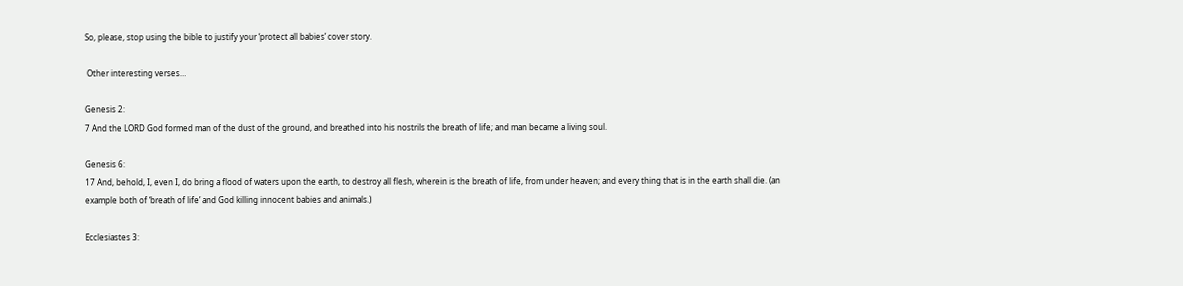So, please, stop using the bible to justify your ‘protect all babies’ cover story.

 Other interesting verses…

Genesis 2:
7 And the LORD God formed man of the dust of the ground, and breathed into his nostrils the breath of life; and man became a living soul.

Genesis 6:
17 And, behold, I, even I, do bring a flood of waters upon the earth, to destroy all flesh, wherein is the breath of life, from under heaven; and every thing that is in the earth shall die. (an example both of ‘breath of life’ and God killing innocent babies and animals.)

Ecclesiastes 3: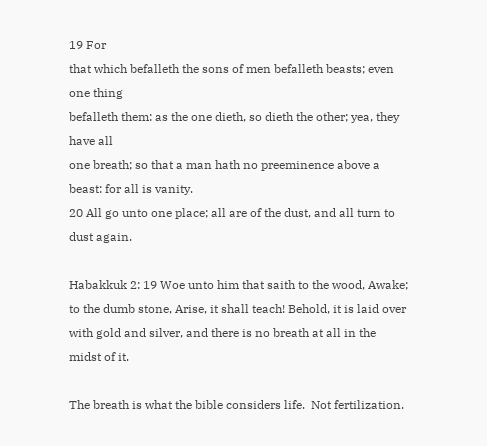19 For
that which befalleth the sons of men befalleth beasts; even one thing
befalleth them: as the one dieth, so dieth the other; yea, they have all
one breath; so that a man hath no preeminence above a beast: for all is vanity.
20 All go unto one place; all are of the dust, and all turn to dust again.

Habakkuk 2: 19 Woe unto him that saith to the wood, Awake; to the dumb stone, Arise, it shall teach! Behold, it is laid over with gold and silver, and there is no breath at all in the midst of it.

The breath is what the bible considers life.  Not fertilization.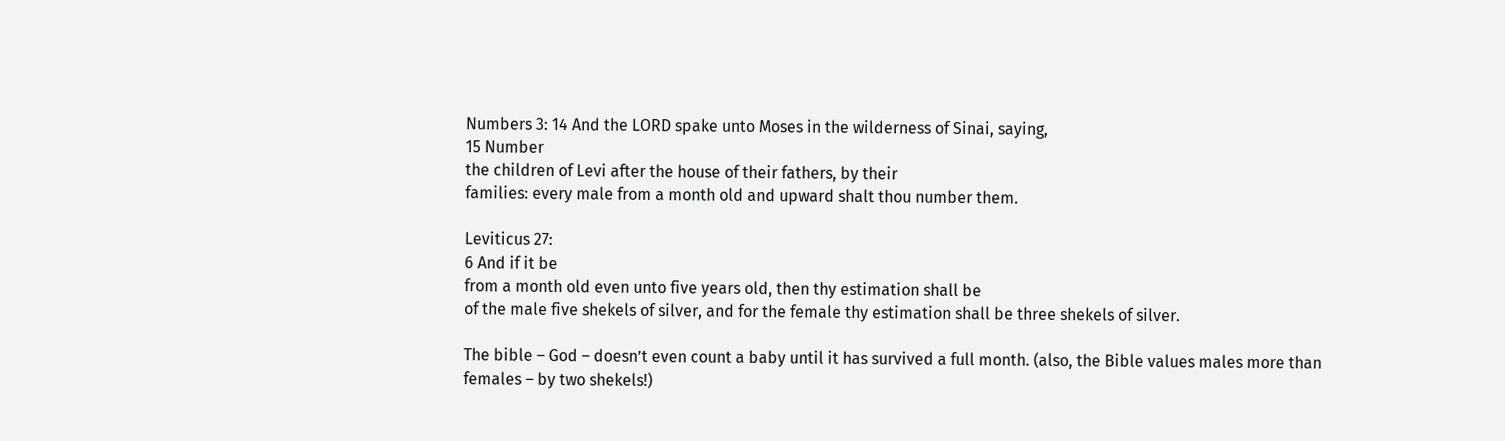Numbers 3: 14 And the LORD spake unto Moses in the wilderness of Sinai, saying,
15 Number
the children of Levi after the house of their fathers, by their
families: every male from a month old and upward shalt thou number them.

Leviticus 27:
6 And if it be
from a month old even unto five years old, then thy estimation shall be
of the male five shekels of silver, and for the female thy estimation shall be three shekels of silver.

The bible – God – doesn’t even count a baby until it has survived a full month. (also, the Bible values males more than females – by two shekels!)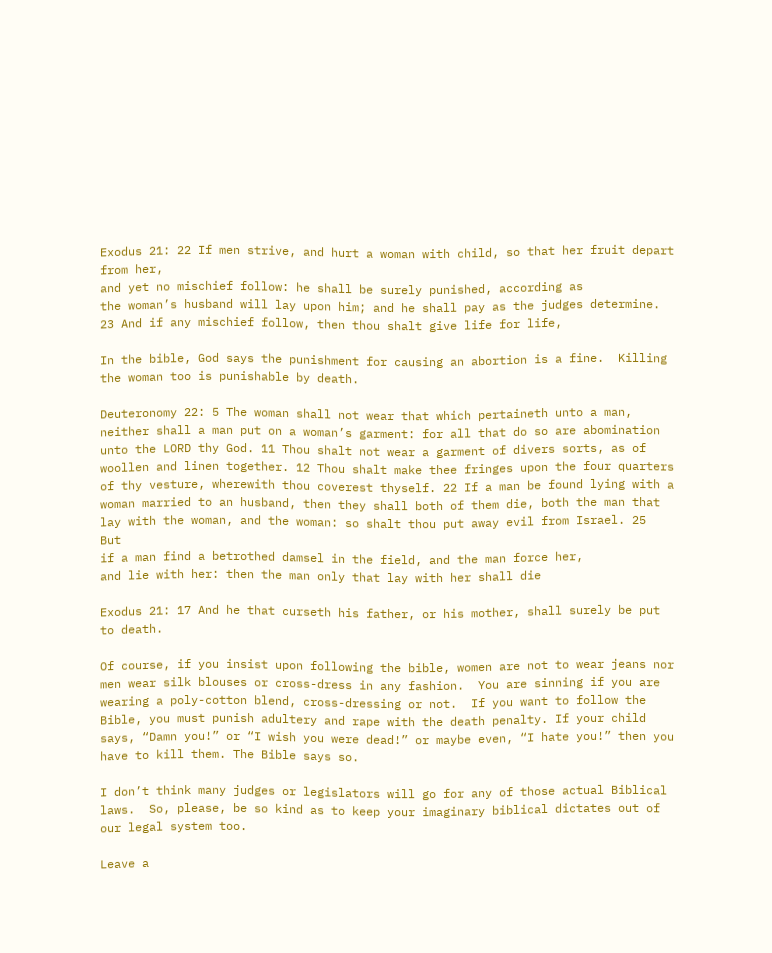Exodus 21: 22 If men strive, and hurt a woman with child, so that her fruit depart from her,
and yet no mischief follow: he shall be surely punished, according as
the woman’s husband will lay upon him; and he shall pay as the judges determine.
23 And if any mischief follow, then thou shalt give life for life,

In the bible, God says the punishment for causing an abortion is a fine.  Killing the woman too is punishable by death.

Deuteronomy 22: 5 The woman shall not wear that which pertaineth unto a man, neither shall a man put on a woman’s garment: for all that do so are abomination unto the LORD thy God. 11 Thou shalt not wear a garment of divers sorts, as of woollen and linen together. 12 Thou shalt make thee fringes upon the four quarters of thy vesture, wherewith thou coverest thyself. 22 If a man be found lying with a woman married to an husband, then they shall both of them die, both the man that lay with the woman, and the woman: so shalt thou put away evil from Israel. 25  But
if a man find a betrothed damsel in the field, and the man force her,
and lie with her: then the man only that lay with her shall die

Exodus 21: 17 And he that curseth his father, or his mother, shall surely be put to death.

Of course, if you insist upon following the bible, women are not to wear jeans nor men wear silk blouses or cross-dress in any fashion.  You are sinning if you are wearing a poly-cotton blend, cross-dressing or not.  If you want to follow the Bible, you must punish adultery and rape with the death penalty. If your child says, “Damn you!” or “I wish you were dead!” or maybe even, “I hate you!” then you have to kill them. The Bible says so.

I don’t think many judges or legislators will go for any of those actual Biblical laws.  So, please, be so kind as to keep your imaginary biblical dictates out of our legal system too.

Leave a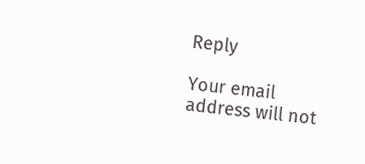Reply

Your email address will not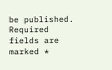be published. Required fields are marked *